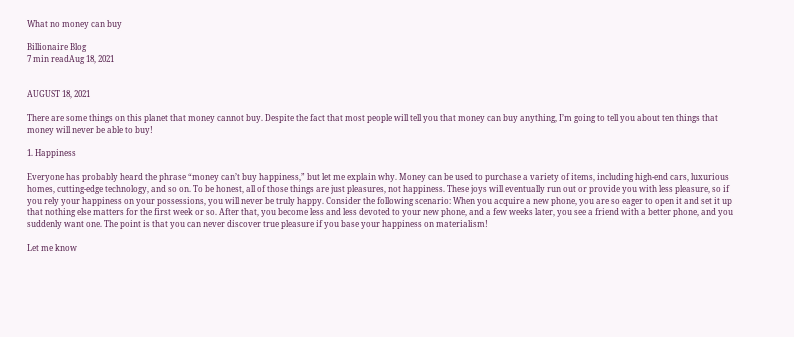What no money can buy

Billionaire Blog
7 min readAug 18, 2021


AUGUST 18, 2021

There are some things on this planet that money cannot buy. Despite the fact that most people will tell you that money can buy anything, I’m going to tell you about ten things that money will never be able to buy!

1. Happiness

Everyone has probably heard the phrase “money can’t buy happiness,” but let me explain why. Money can be used to purchase a variety of items, including high-end cars, luxurious homes, cutting-edge technology, and so on. To be honest, all of those things are just pleasures, not happiness. These joys will eventually run out or provide you with less pleasure, so if you rely your happiness on your possessions, you will never be truly happy. Consider the following scenario: When you acquire a new phone, you are so eager to open it and set it up that nothing else matters for the first week or so. After that, you become less and less devoted to your new phone, and a few weeks later, you see a friend with a better phone, and you suddenly want one. The point is that you can never discover true pleasure if you base your happiness on materialism!

Let me know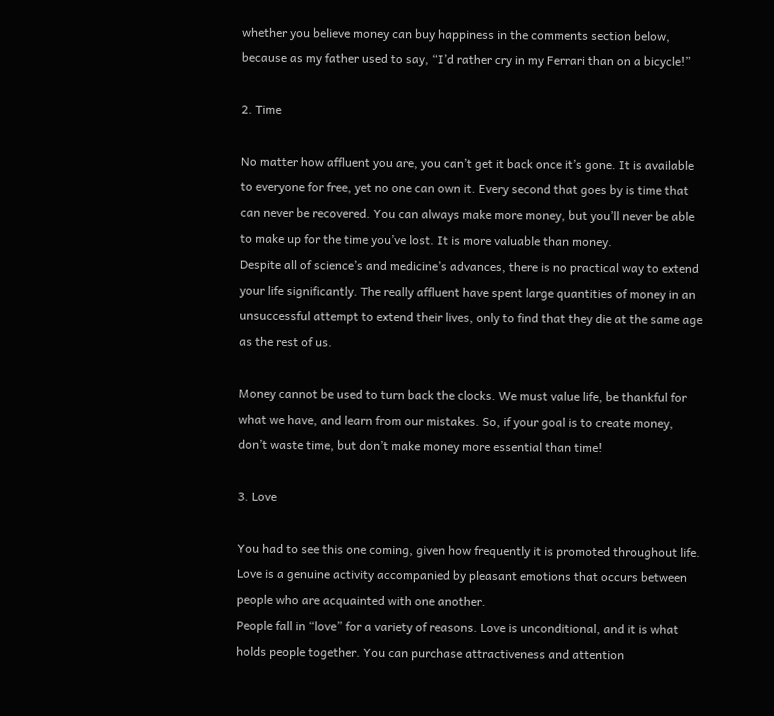whether you believe money can buy happiness in the comments section below, because as my father used to say, “I’d rather cry in my Ferrari than on a bicycle!”

2. Time

No matter how affluent you are, you can’t get it back once it’s gone. It is available to everyone for free, yet no one can own it. Every second that goes by is time that can never be recovered. You can always make more money, but you’ll never be able to make up for the time you’ve lost. It is more valuable than money.
Despite all of science’s and medicine’s advances, there is no practical way to extend your life significantly. The really affluent have spent large quantities of money in an unsuccessful attempt to extend their lives, only to find that they die at the same age as the rest of us.

Money cannot be used to turn back the clocks. We must value life, be thankful for what we have, and learn from our mistakes. So, if your goal is to create money, don’t waste time, but don’t make money more essential than time!

3. Love

You had to see this one coming, given how frequently it is promoted throughout life.
Love is a genuine activity accompanied by pleasant emotions that occurs between people who are acquainted with one another.
People fall in “love” for a variety of reasons. Love is unconditional, and it is what holds people together. You can purchase attractiveness and attention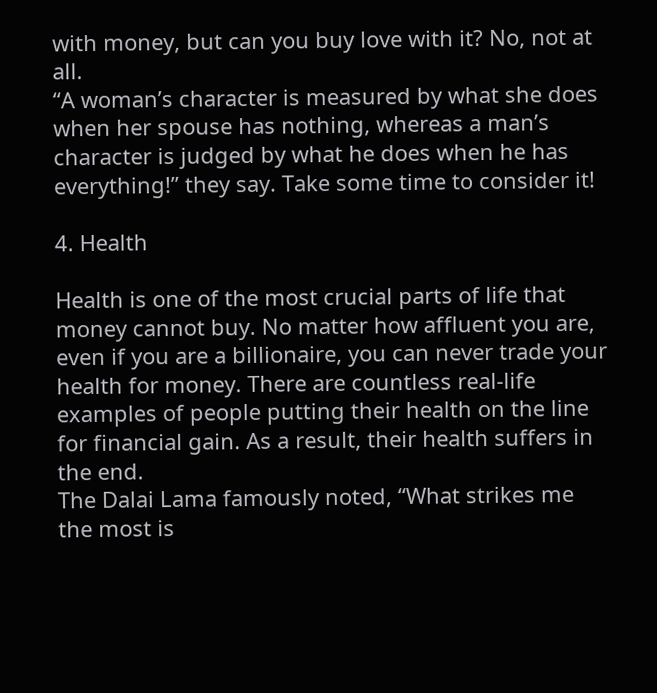with money, but can you buy love with it? No, not at all.
“A woman’s character is measured by what she does when her spouse has nothing, whereas a man’s character is judged by what he does when he has everything!” they say. Take some time to consider it!

4. Health

Health is one of the most crucial parts of life that money cannot buy. No matter how affluent you are, even if you are a billionaire, you can never trade your health for money. There are countless real-life examples of people putting their health on the line for financial gain. As a result, their health suffers in the end.
The Dalai Lama famously noted, “What strikes me the most is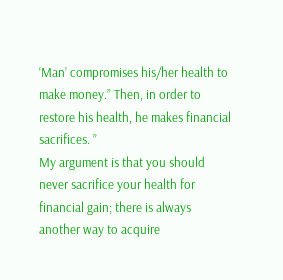‘Man’ compromises his/her health to make money.” Then, in order to restore his health, he makes financial sacrifices. ”
My argument is that you should never sacrifice your health for financial gain; there is always another way to acquire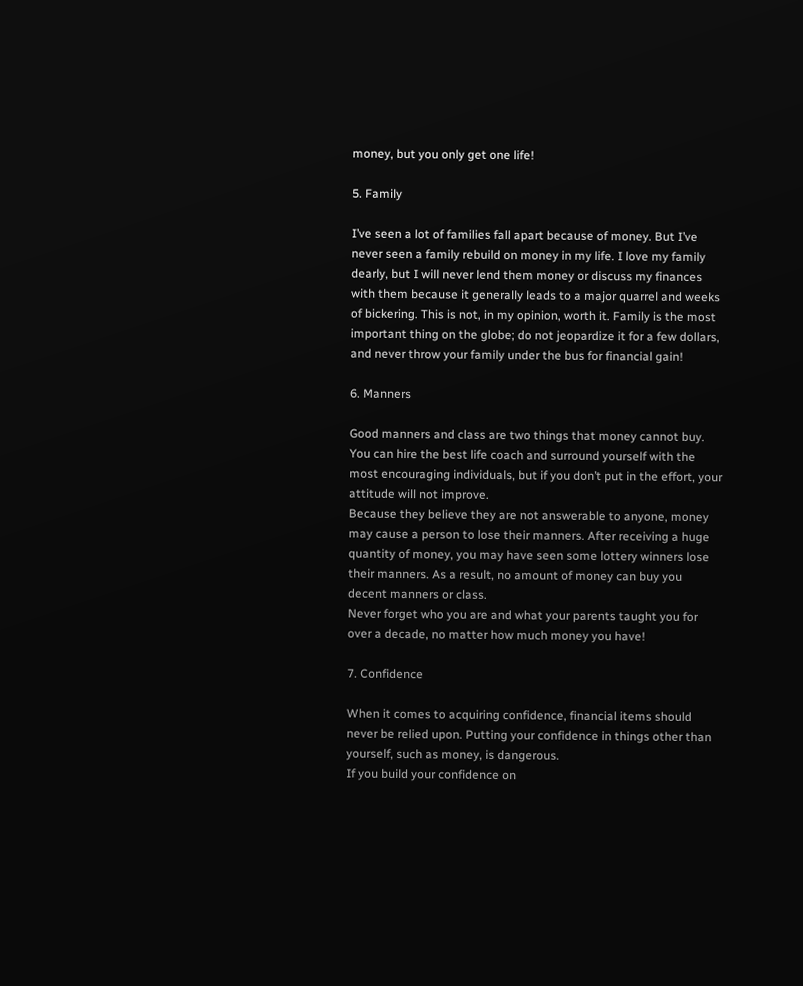money, but you only get one life!

5. Family

I’ve seen a lot of families fall apart because of money. But I’ve never seen a family rebuild on money in my life. I love my family dearly, but I will never lend them money or discuss my finances with them because it generally leads to a major quarrel and weeks of bickering. This is not, in my opinion, worth it. Family is the most important thing on the globe; do not jeopardize it for a few dollars, and never throw your family under the bus for financial gain!

6. Manners

Good manners and class are two things that money cannot buy. You can hire the best life coach and surround yourself with the most encouraging individuals, but if you don’t put in the effort, your attitude will not improve.
Because they believe they are not answerable to anyone, money may cause a person to lose their manners. After receiving a huge quantity of money, you may have seen some lottery winners lose their manners. As a result, no amount of money can buy you decent manners or class.
Never forget who you are and what your parents taught you for over a decade, no matter how much money you have!

7. Confidence

When it comes to acquiring confidence, financial items should never be relied upon. Putting your confidence in things other than yourself, such as money, is dangerous.
If you build your confidence on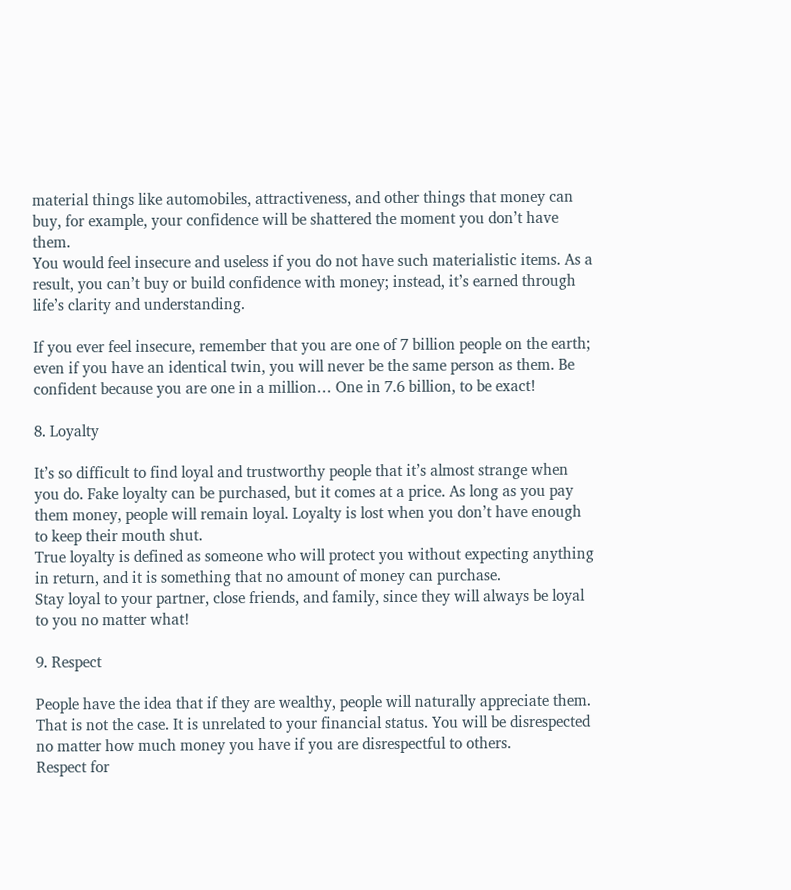material things like automobiles, attractiveness, and other things that money can buy, for example, your confidence will be shattered the moment you don’t have them.
You would feel insecure and useless if you do not have such materialistic items. As a result, you can’t buy or build confidence with money; instead, it’s earned through life’s clarity and understanding.

If you ever feel insecure, remember that you are one of 7 billion people on the earth; even if you have an identical twin, you will never be the same person as them. Be confident because you are one in a million… One in 7.6 billion, to be exact!

8. Loyalty

It’s so difficult to find loyal and trustworthy people that it’s almost strange when you do. Fake loyalty can be purchased, but it comes at a price. As long as you pay them money, people will remain loyal. Loyalty is lost when you don’t have enough to keep their mouth shut.
True loyalty is defined as someone who will protect you without expecting anything in return, and it is something that no amount of money can purchase.
Stay loyal to your partner, close friends, and family, since they will always be loyal to you no matter what!

9. Respect

People have the idea that if they are wealthy, people will naturally appreciate them. That is not the case. It is unrelated to your financial status. You will be disrespected no matter how much money you have if you are disrespectful to others.
Respect for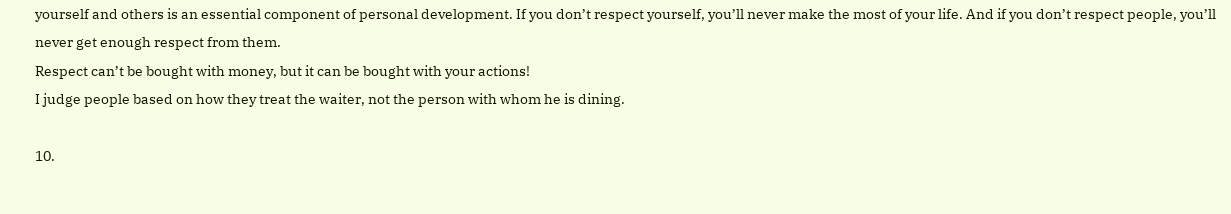yourself and others is an essential component of personal development. If you don’t respect yourself, you’ll never make the most of your life. And if you don’t respect people, you’ll never get enough respect from them.
Respect can’t be bought with money, but it can be bought with your actions!
I judge people based on how they treat the waiter, not the person with whom he is dining.

10.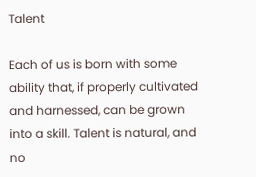Talent

Each of us is born with some ability that, if properly cultivated and harnessed, can be grown into a skill. Talent is natural, and no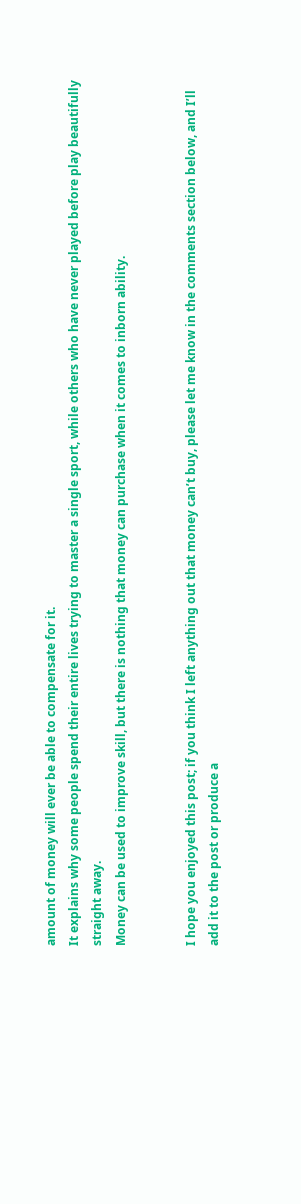amount of money will ever be able to compensate for it.
It explains why some people spend their entire lives trying to master a single sport, while others who have never played before play beautifully straight away.
Money can be used to improve skill, but there is nothing that money can purchase when it comes to inborn ability.


I hope you enjoyed this post; if you think I left anything out that money can’t buy, please let me know in the comments section below, and I’ll add it to the post or produce a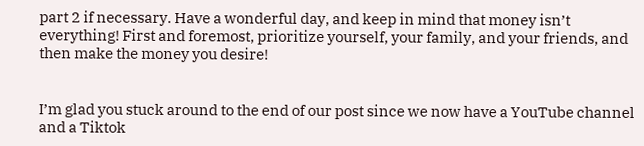part 2 if necessary. Have a wonderful day, and keep in mind that money isn’t everything! First and foremost, prioritize yourself, your family, and your friends, and then make the money you desire!


I’m glad you stuck around to the end of our post since we now have a YouTube channel and a Tiktok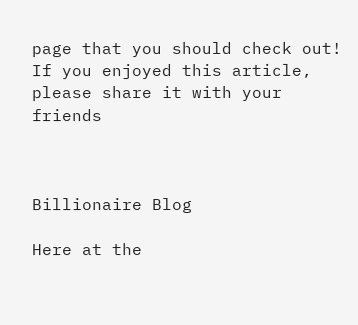page that you should check out! If you enjoyed this article, please share it with your friends



Billionaire Blog

Here at the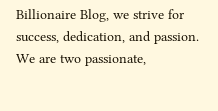Billionaire Blog, we strive for success, dedication, and passion. We are two passionate,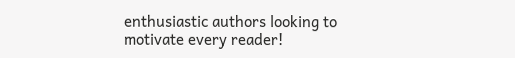enthusiastic authors looking to motivate every reader!